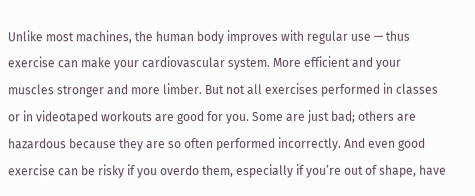Unlike most machines, the human body improves with regular use — thus exercise can make your cardiovascular system. More efficient and your muscles stronger and more limber. But not all exercises performed in classes or in videotaped workouts are good for you. Some are just bad; others are hazardous because they are so often performed incorrectly. And even good exercise can be risky if you overdo them, especially if you’re out of shape, have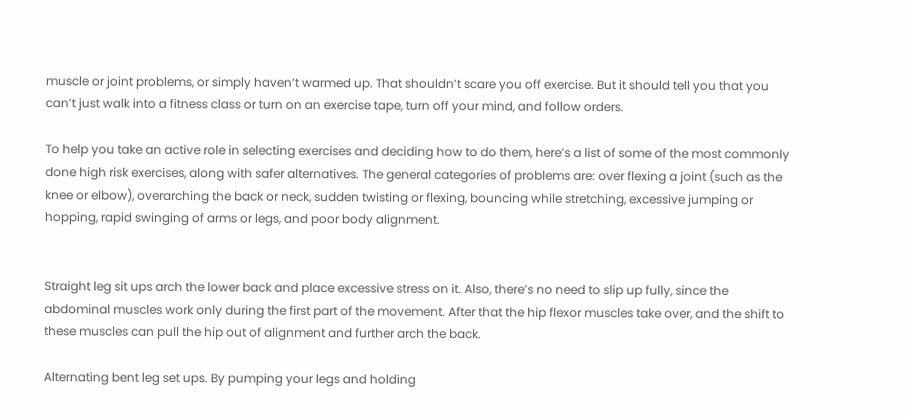muscle or joint problems, or simply haven’t warmed up. That shouldn’t scare you off exercise. But it should tell you that you can’t just walk into a fitness class or turn on an exercise tape, turn off your mind, and follow orders.

To help you take an active role in selecting exercises and deciding how to do them, here’s a list of some of the most commonly done high risk exercises, along with safer alternatives. The general categories of problems are: over flexing a joint (such as the knee or elbow), overarching the back or neck, sudden twisting or flexing, bouncing while stretching, excessive jumping or hopping, rapid swinging of arms or legs, and poor body alignment.


Straight leg sit ups arch the lower back and place excessive stress on it. Also, there’s no need to slip up fully, since the abdominal muscles work only during the first part of the movement. After that the hip flexor muscles take over, and the shift to these muscles can pull the hip out of alignment and further arch the back.

Alternating bent leg set ups. By pumping your legs and holding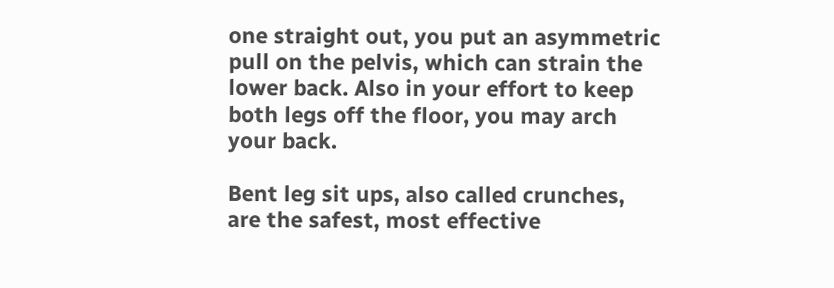one straight out, you put an asymmetric pull on the pelvis, which can strain the lower back. Also in your effort to keep both legs off the floor, you may arch your back.

Bent leg sit ups, also called crunches, are the safest, most effective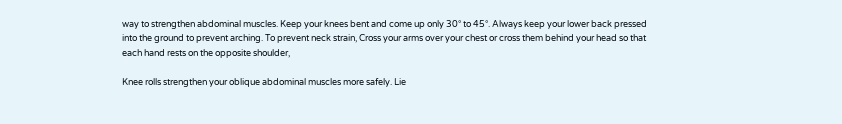way to strengthen abdominal muscles. Keep your knees bent and come up only 30° to 45°. Always keep your lower back pressed into the ground to prevent arching. To prevent neck strain, Cross your arms over your chest or cross them behind your head so that each hand rests on the opposite shoulder,

Knee rolls strengthen your oblique abdominal muscles more safely. Lie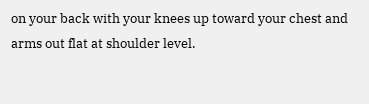on your back with your knees up toward your chest and arms out flat at shoulder level.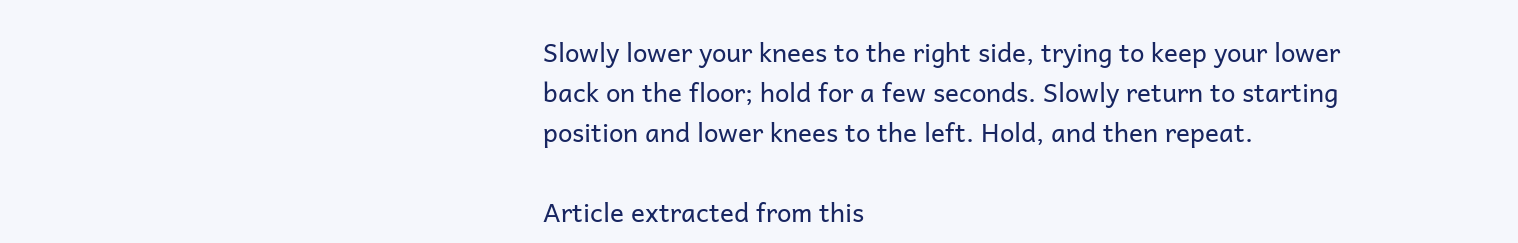Slowly lower your knees to the right side, trying to keep your lower back on the floor; hold for a few seconds. Slowly return to starting position and lower knees to the left. Hold, and then repeat.

Article extracted from this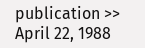publication >> April 22, 1988